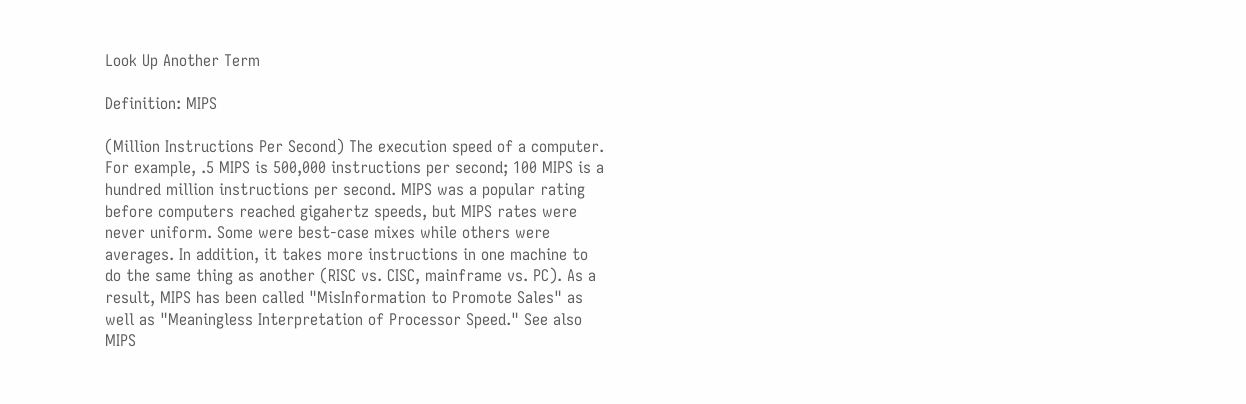Look Up Another Term

Definition: MIPS

(Million Instructions Per Second) The execution speed of a computer. For example, .5 MIPS is 500,000 instructions per second; 100 MIPS is a hundred million instructions per second. MIPS was a popular rating before computers reached gigahertz speeds, but MIPS rates were never uniform. Some were best-case mixes while others were averages. In addition, it takes more instructions in one machine to do the same thing as another (RISC vs. CISC, mainframe vs. PC). As a result, MIPS has been called "MisInformation to Promote Sales" as well as "Meaningless Interpretation of Processor Speed." See also MIPS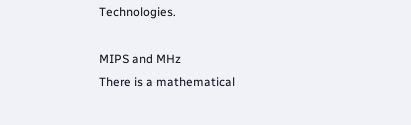Technologies.

MIPS and MHz
There is a mathematical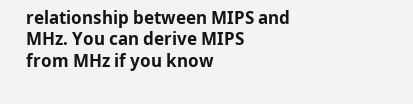relationship between MIPS and MHz. You can derive MIPS from MHz if you know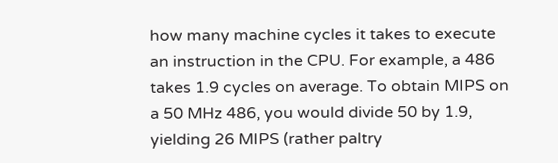how many machine cycles it takes to execute an instruction in the CPU. For example, a 486 takes 1.9 cycles on average. To obtain MIPS on a 50 MHz 486, you would divide 50 by 1.9, yielding 26 MIPS (rather paltry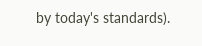by today's standards).